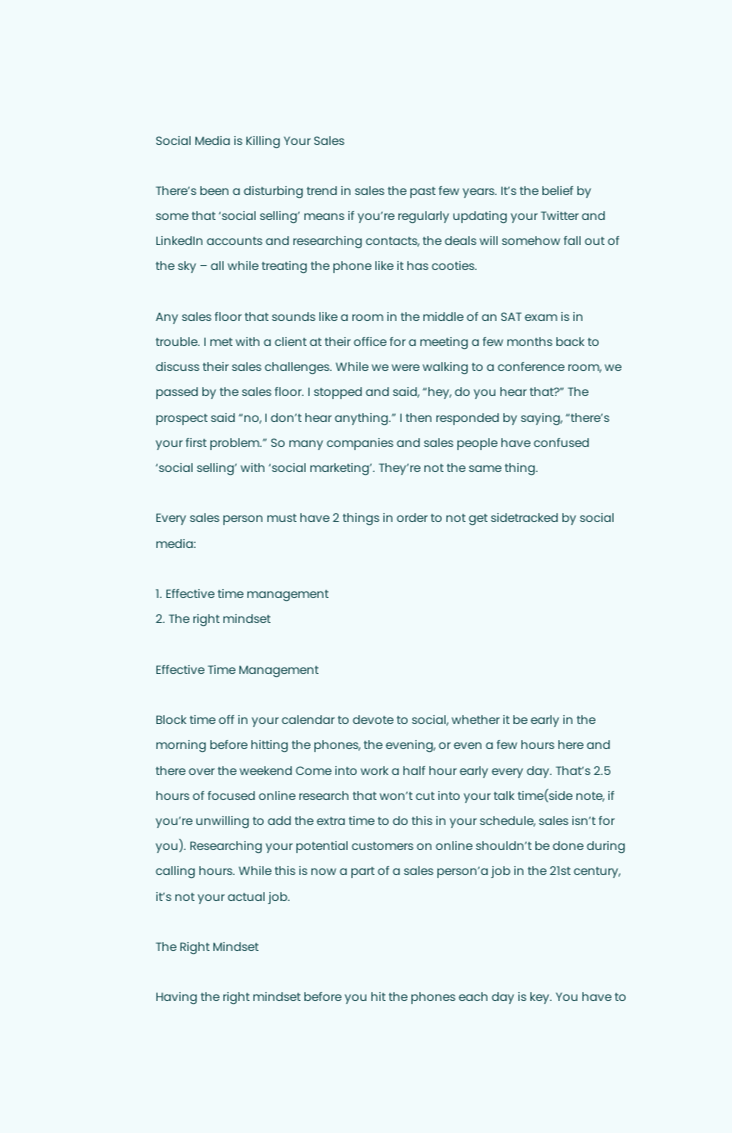Social Media is Killing Your Sales

There’s been a disturbing trend in sales the past few years. It’s the belief by some that ‘social selling’ means if you’re regularly updating your Twitter and LinkedIn accounts and researching contacts, the deals will somehow fall out of the sky – all while treating the phone like it has cooties.

Any sales floor that sounds like a room in the middle of an SAT exam is in trouble. I met with a client at their office for a meeting a few months back to discuss their sales challenges. While we were walking to a conference room, we passed by the sales floor. I stopped and said, “hey, do you hear that?” The prospect said “no, I don’t hear anything.” I then responded by saying, “there’s your first problem.” So many companies and sales people have confused ‘social selling’ with ‘social marketing’. They’re not the same thing.

Every sales person must have 2 things in order to not get sidetracked by social media:

1. Effective time management
2. The right mindset

Effective Time Management

Block time off in your calendar to devote to social, whether it be early in the morning before hitting the phones, the evening, or even a few hours here and there over the weekend Come into work a half hour early every day. That’s 2.5 hours of focused online research that won’t cut into your talk time(side note, if you’re unwilling to add the extra time to do this in your schedule, sales isn’t for you). Researching your potential customers on online shouldn’t be done during calling hours. While this is now a part of a sales person’a job in the 21st century, it’s not your actual job.

The Right Mindset

Having the right mindset before you hit the phones each day is key. You have to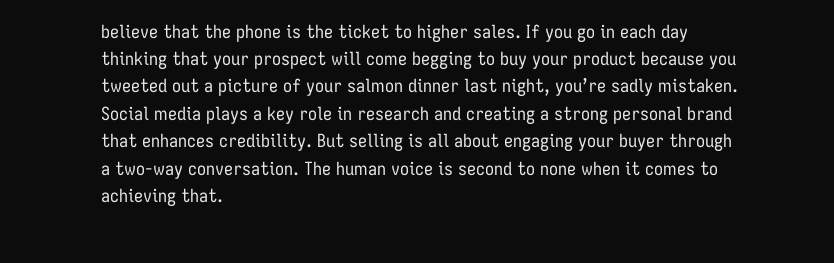believe that the phone is the ticket to higher sales. If you go in each day thinking that your prospect will come begging to buy your product because you tweeted out a picture of your salmon dinner last night, you’re sadly mistaken. Social media plays a key role in research and creating a strong personal brand that enhances credibility. But selling is all about engaging your buyer through a two-way conversation. The human voice is second to none when it comes to achieving that.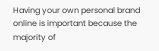Having your own personal brand online is important because the majority of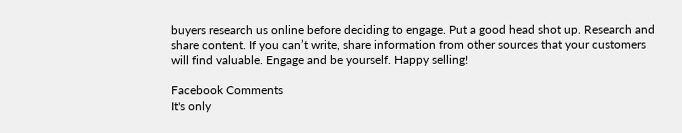buyers research us online before deciding to engage. Put a good head shot up. Research and share content. If you can’t write, share information from other sources that your customers will find valuable. Engage and be yourself. Happy selling!

Facebook Comments
It's only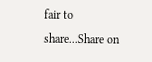fair to share...Share on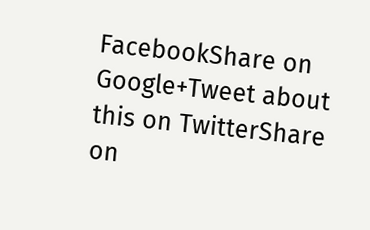FacebookShare on Google+Tweet about this on TwitterShare on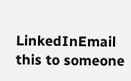LinkedInEmail this to someone